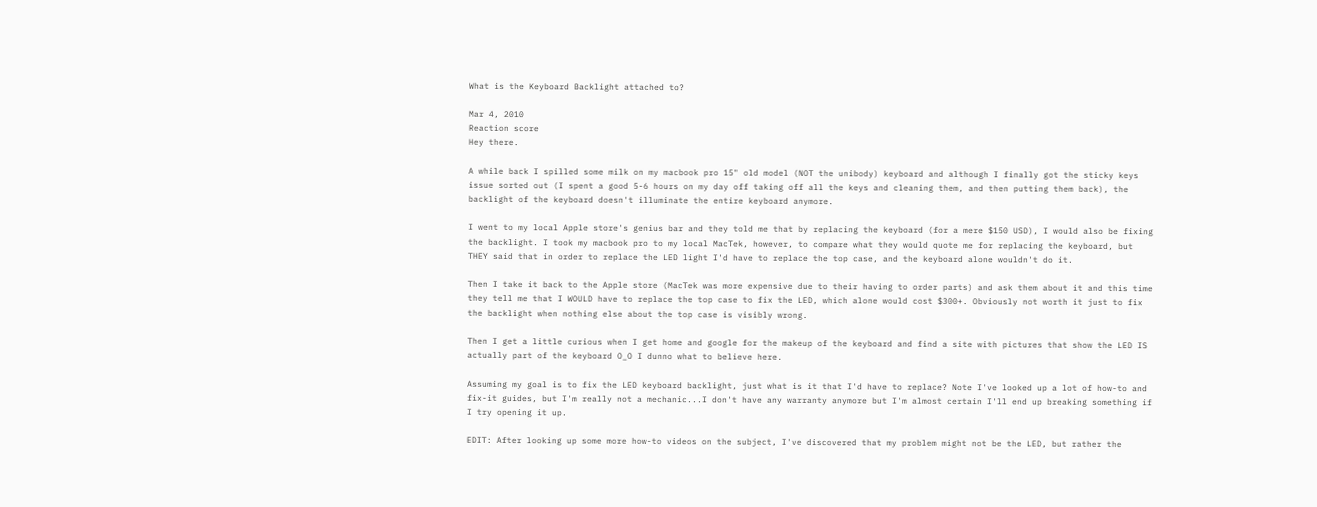What is the Keyboard Backlight attached to?

Mar 4, 2010
Reaction score
Hey there.

A while back I spilled some milk on my macbook pro 15" old model (NOT the unibody) keyboard and although I finally got the sticky keys issue sorted out (I spent a good 5-6 hours on my day off taking off all the keys and cleaning them, and then putting them back), the backlight of the keyboard doesn't illuminate the entire keyboard anymore.

I went to my local Apple store's genius bar and they told me that by replacing the keyboard (for a mere $150 USD), I would also be fixing the backlight. I took my macbook pro to my local MacTek, however, to compare what they would quote me for replacing the keyboard, but THEY said that in order to replace the LED light I'd have to replace the top case, and the keyboard alone wouldn't do it.

Then I take it back to the Apple store (MacTek was more expensive due to their having to order parts) and ask them about it and this time they tell me that I WOULD have to replace the top case to fix the LED, which alone would cost $300+. Obviously not worth it just to fix the backlight when nothing else about the top case is visibly wrong.

Then I get a little curious when I get home and google for the makeup of the keyboard and find a site with pictures that show the LED IS actually part of the keyboard O_O I dunno what to believe here.

Assuming my goal is to fix the LED keyboard backlight, just what is it that I'd have to replace? Note I've looked up a lot of how-to and fix-it guides, but I'm really not a mechanic...I don't have any warranty anymore but I'm almost certain I'll end up breaking something if I try opening it up.

EDIT: After looking up some more how-to videos on the subject, I've discovered that my problem might not be the LED, but rather the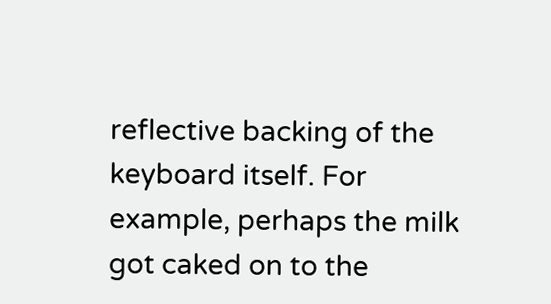reflective backing of the keyboard itself. For example, perhaps the milk got caked on to the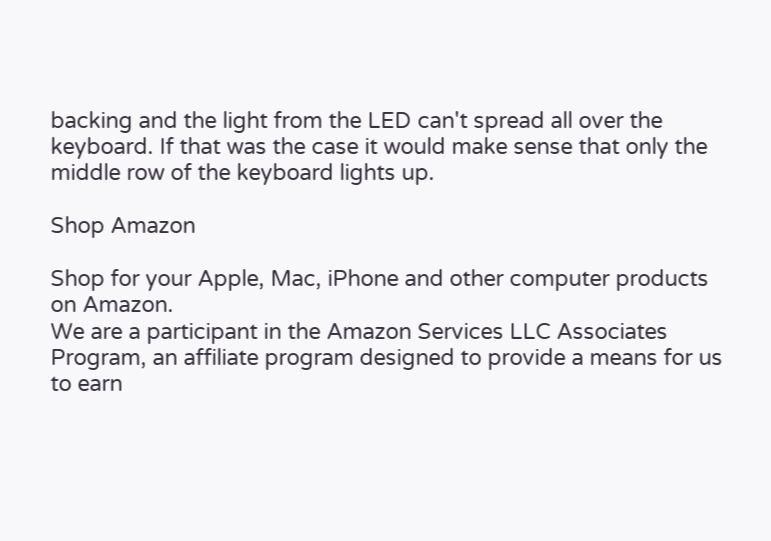backing and the light from the LED can't spread all over the keyboard. If that was the case it would make sense that only the middle row of the keyboard lights up.

Shop Amazon

Shop for your Apple, Mac, iPhone and other computer products on Amazon.
We are a participant in the Amazon Services LLC Associates Program, an affiliate program designed to provide a means for us to earn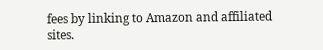fees by linking to Amazon and affiliated sites.